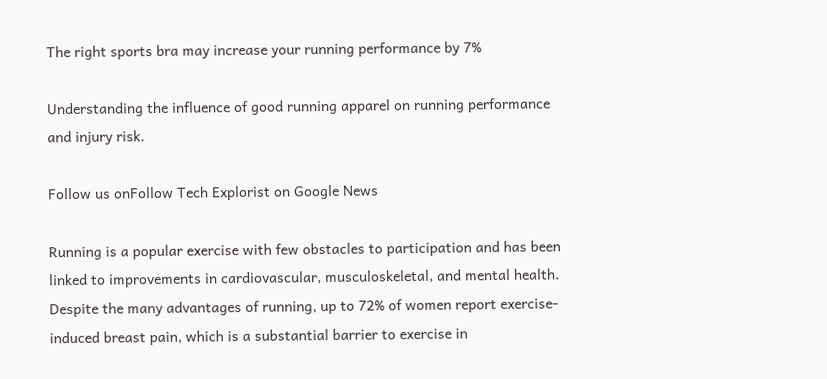The right sports bra may increase your running performance by 7%

Understanding the influence of good running apparel on running performance and injury risk.

Follow us onFollow Tech Explorist on Google News

Running is a popular exercise with few obstacles to participation and has been linked to improvements in cardiovascular, musculoskeletal, and mental health. Despite the many advantages of running, up to 72% of women report exercise-induced breast pain, which is a substantial barrier to exercise in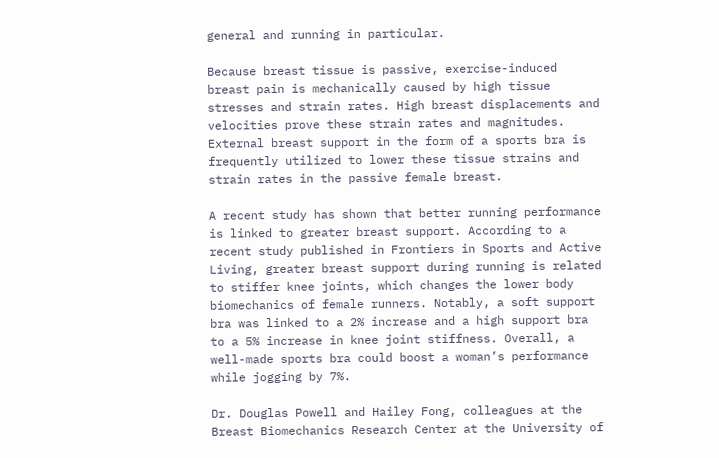general and running in particular.

Because breast tissue is passive, exercise-induced breast pain is mechanically caused by high tissue stresses and strain rates. High breast displacements and velocities prove these strain rates and magnitudes. External breast support in the form of a sports bra is frequently utilized to lower these tissue strains and strain rates in the passive female breast.

A recent study has shown that better running performance is linked to greater breast support. According to a recent study published in Frontiers in Sports and Active Living, greater breast support during running is related to stiffer knee joints, which changes the lower body biomechanics of female runners. Notably, a soft support bra was linked to a 2% increase and a high support bra to a 5% increase in knee joint stiffness. Overall, a well-made sports bra could boost a woman’s performance while jogging by 7%.

Dr. Douglas Powell and Hailey Fong, colleagues at the Breast Biomechanics Research Center at the University of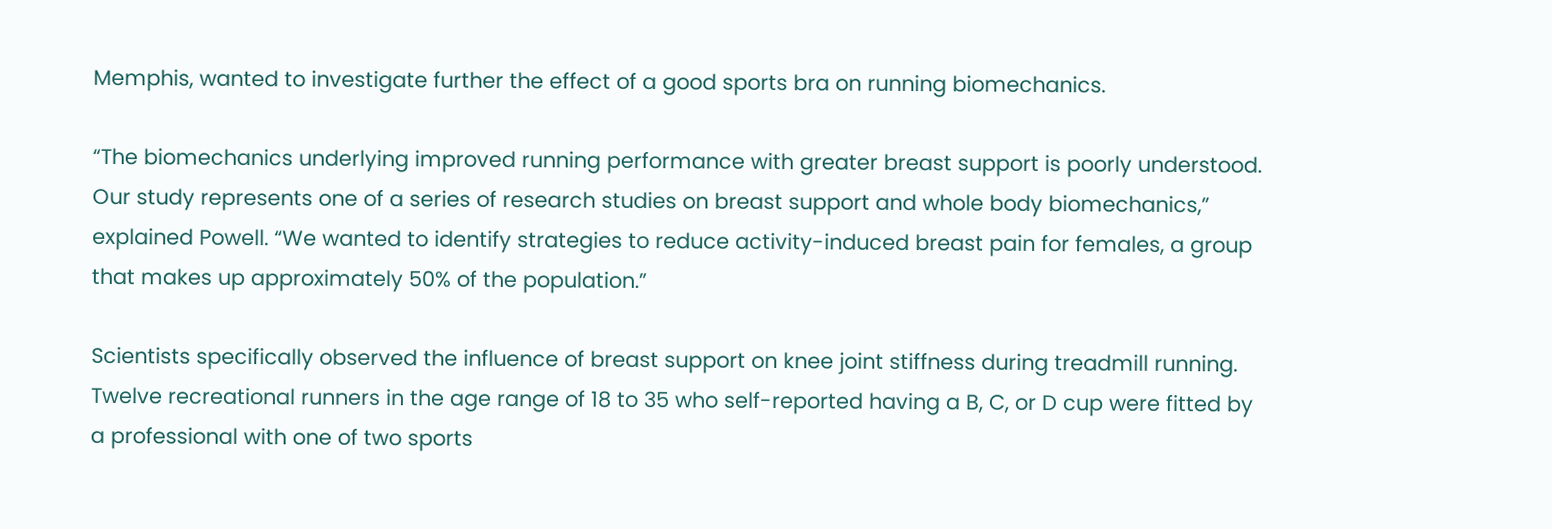Memphis, wanted to investigate further the effect of a good sports bra on running biomechanics.

“The biomechanics underlying improved running performance with greater breast support is poorly understood. Our study represents one of a series of research studies on breast support and whole body biomechanics,” explained Powell. “We wanted to identify strategies to reduce activity-induced breast pain for females, a group that makes up approximately 50% of the population.”

Scientists specifically observed the influence of breast support on knee joint stiffness during treadmill running. Twelve recreational runners in the age range of 18 to 35 who self-reported having a B, C, or D cup were fitted by a professional with one of two sports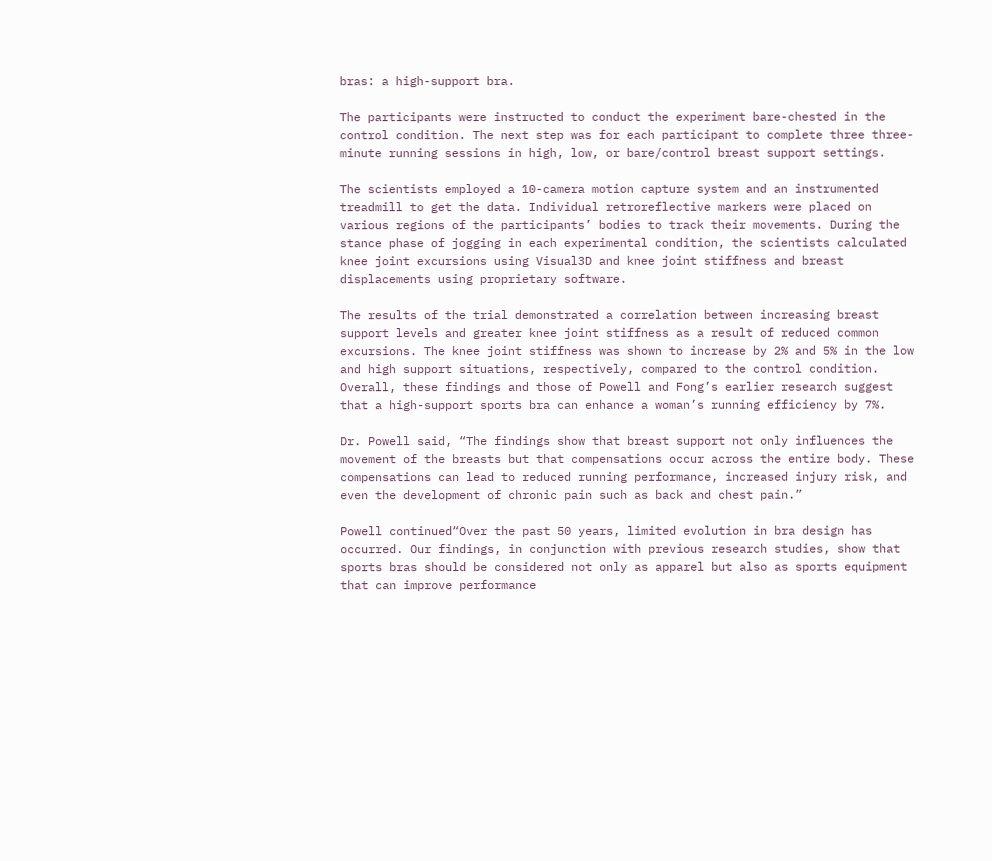bras: a high-support bra.

The participants were instructed to conduct the experiment bare-chested in the control condition. The next step was for each participant to complete three three-minute running sessions in high, low, or bare/control breast support settings.

The scientists employed a 10-camera motion capture system and an instrumented treadmill to get the data. Individual retroreflective markers were placed on various regions of the participants’ bodies to track their movements. During the stance phase of jogging in each experimental condition, the scientists calculated knee joint excursions using Visual3D and knee joint stiffness and breast displacements using proprietary software.

The results of the trial demonstrated a correlation between increasing breast support levels and greater knee joint stiffness as a result of reduced common excursions. The knee joint stiffness was shown to increase by 2% and 5% in the low and high support situations, respectively, compared to the control condition. Overall, these findings and those of Powell and Fong’s earlier research suggest that a high-support sports bra can enhance a woman’s running efficiency by 7%.

Dr. Powell said, “The findings show that breast support not only influences the movement of the breasts but that compensations occur across the entire body. These compensations can lead to reduced running performance, increased injury risk, and even the development of chronic pain such as back and chest pain.”

Powell continued“Over the past 50 years, limited evolution in bra design has occurred. Our findings, in conjunction with previous research studies, show that sports bras should be considered not only as apparel but also as sports equipment that can improve performance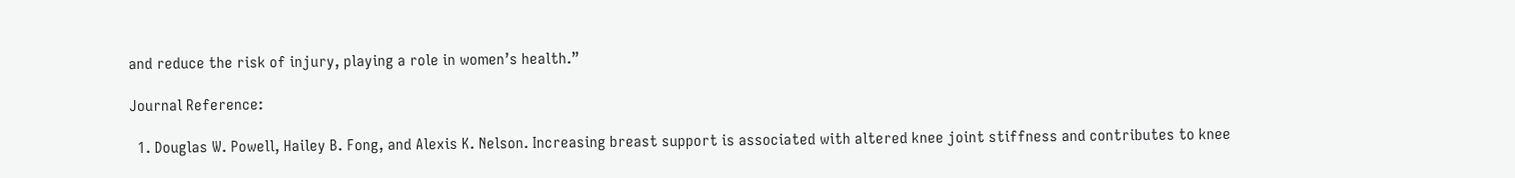and reduce the risk of injury, playing a role in women’s health.”

Journal Reference:

  1. Douglas W. Powell, Hailey B. Fong, and Alexis K. Nelson. Increasing breast support is associated with altered knee joint stiffness and contributes to knee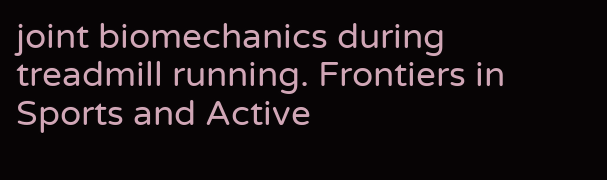joint biomechanics during treadmill running. Frontiers in Sports and Active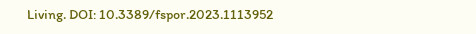Living. DOI: 10.3389/fspor.2023.1113952